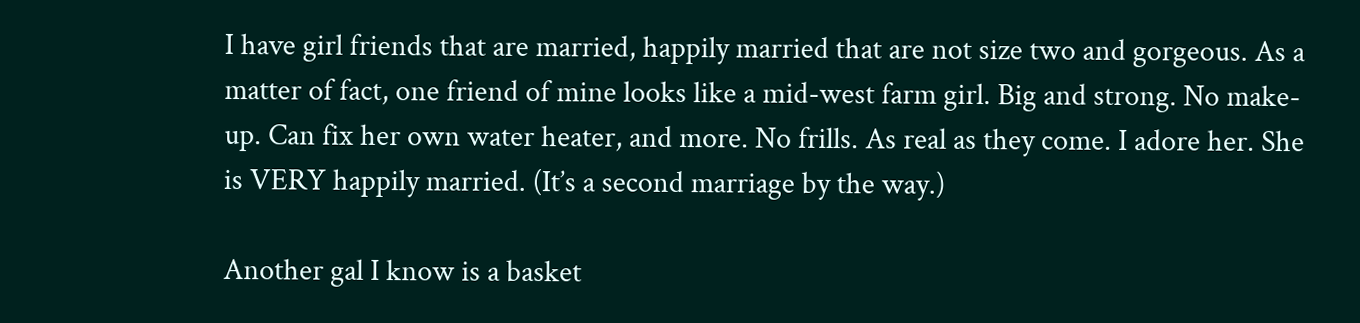I have girl friends that are married, happily married that are not size two and gorgeous. As a matter of fact, one friend of mine looks like a mid-west farm girl. Big and strong. No make-up. Can fix her own water heater, and more. No frills. As real as they come. I adore her. She is VERY happily married. (It’s a second marriage by the way.)

Another gal I know is a basket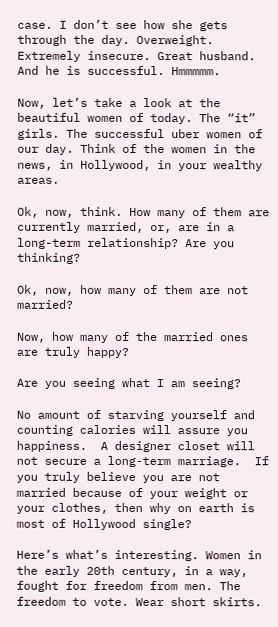case. I don’t see how she gets through the day. Overweight. Extremely insecure. Great husband. And he is successful. Hmmmmm.

Now, let’s take a look at the beautiful women of today. The “it” girls. The successful uber women of our day. Think of the women in the news, in Hollywood, in your wealthy areas.

Ok, now, think. How many of them are currently married, or, are in a long-term relationship? Are you thinking?

Ok, now, how many of them are not married?

Now, how many of the married ones are truly happy?

Are you seeing what I am seeing?

No amount of starving yourself and counting calories will assure you happiness.  A designer closet will not secure a long-term marriage.  If you truly believe you are not married because of your weight or your clothes, then why on earth is most of Hollywood single?

Here’s what’s interesting. Women in the early 20th century, in a way, fought for freedom from men. The freedom to vote. Wear short skirts.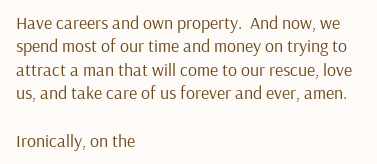Have careers and own property.  And now, we spend most of our time and money on trying to attract a man that will come to our rescue, love us, and take care of us forever and ever, amen.

Ironically, on the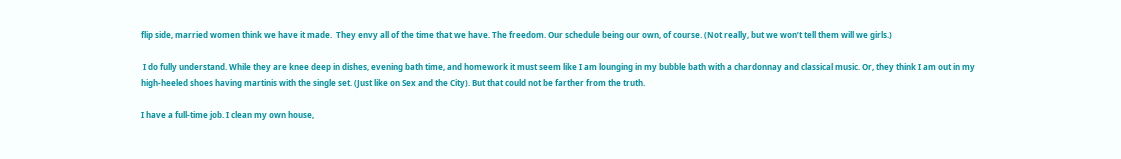flip side, married women think we have it made.  They envy all of the time that we have. The freedom. Our schedule being our own, of course. (Not really, but we won’t tell them will we girls.)

 I do fully understand. While they are knee deep in dishes, evening bath time, and homework it must seem like I am lounging in my bubble bath with a chardonnay and classical music. Or, they think I am out in my high-heeled shoes having martinis with the single set. (Just like on Sex and the City). But that could not be farther from the truth.

I have a full-time job. I clean my own house,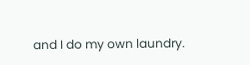and I do my own laundry.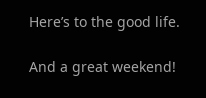Here’s to the good life.

And a great weekend!